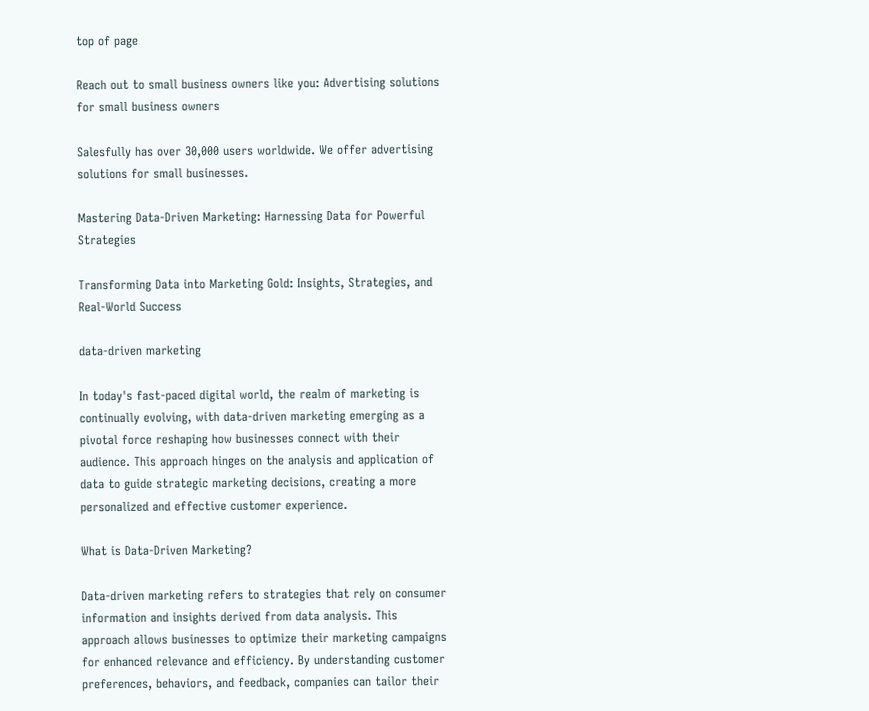top of page

Reach out to small business owners like you: Advertising solutions for small business owners

Salesfully has over 30,000 users worldwide. We offer advertising solutions for small businesses.

Mastering Data-Driven Marketing: Harnessing Data for Powerful Strategies

Transforming Data into Marketing Gold: Insights, Strategies, and Real-World Success

data-driven marketing

In today's fast-paced digital world, the realm of marketing is continually evolving, with data-driven marketing emerging as a pivotal force reshaping how businesses connect with their audience. This approach hinges on the analysis and application of data to guide strategic marketing decisions, creating a more personalized and effective customer experience.

What is Data-Driven Marketing?

Data-driven marketing refers to strategies that rely on consumer information and insights derived from data analysis. This approach allows businesses to optimize their marketing campaigns for enhanced relevance and efficiency. By understanding customer preferences, behaviors, and feedback, companies can tailor their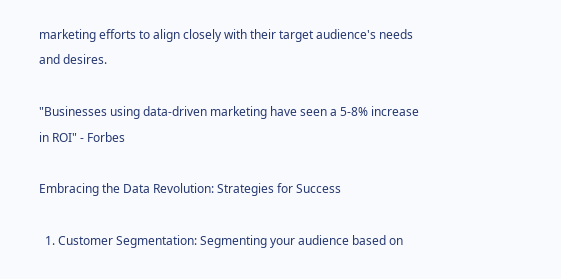marketing efforts to align closely with their target audience's needs and desires.

"Businesses using data-driven marketing have seen a 5-8% increase in ROI" - Forbes

Embracing the Data Revolution: Strategies for Success

  1. Customer Segmentation: Segmenting your audience based on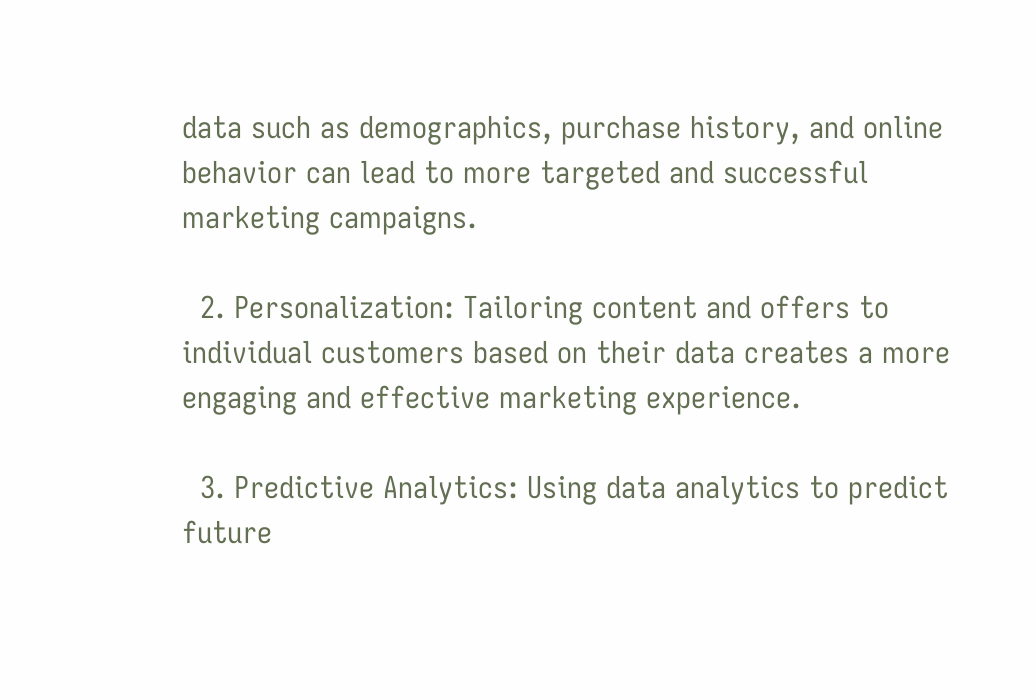data such as demographics, purchase history, and online behavior can lead to more targeted and successful marketing campaigns.

  2. Personalization: Tailoring content and offers to individual customers based on their data creates a more engaging and effective marketing experience.

  3. Predictive Analytics: Using data analytics to predict future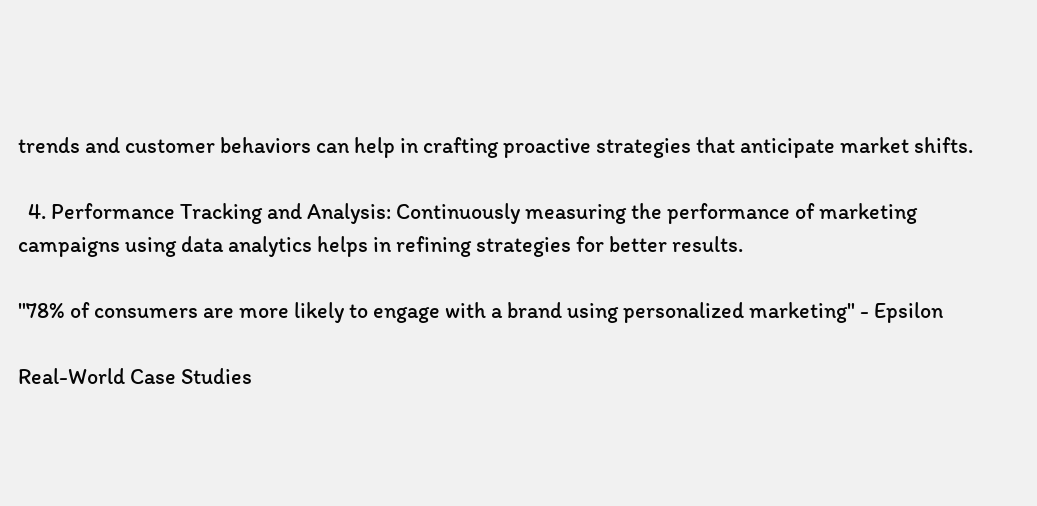trends and customer behaviors can help in crafting proactive strategies that anticipate market shifts.

  4. Performance Tracking and Analysis: Continuously measuring the performance of marketing campaigns using data analytics helps in refining strategies for better results.

"78% of consumers are more likely to engage with a brand using personalized marketing" - Epsilon

Real-World Case Studies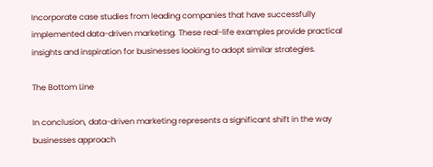Incorporate case studies from leading companies that have successfully implemented data-driven marketing. These real-life examples provide practical insights and inspiration for businesses looking to adopt similar strategies.

The Bottom Line

In conclusion, data-driven marketing represents a significant shift in the way businesses approach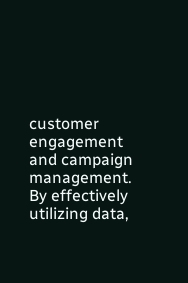customer engagement and campaign management. By effectively utilizing data,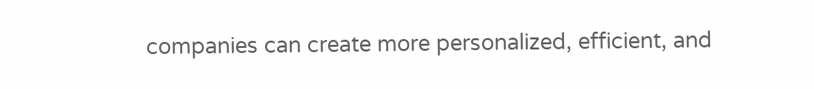companies can create more personalized, efficient, and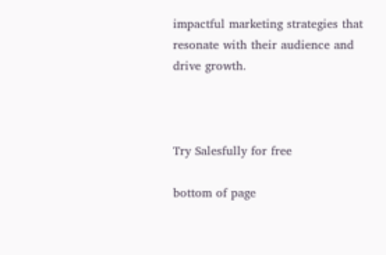impactful marketing strategies that resonate with their audience and drive growth.



Try Salesfully for free

bottom of page